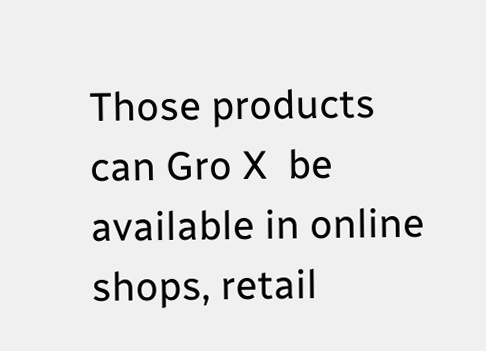Those products can Gro X  be available in online shops, retail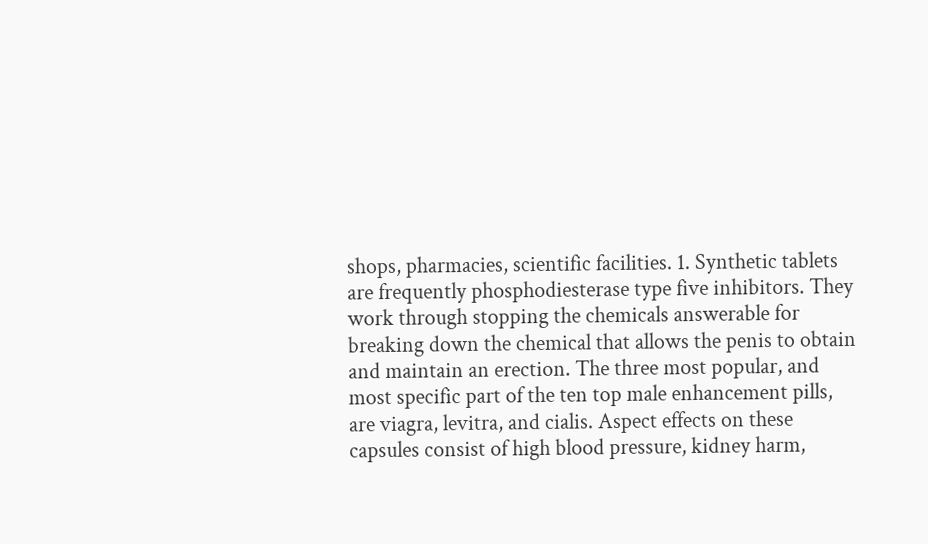shops, pharmacies, scientific facilities. 1. Synthetic tablets are frequently phosphodiesterase type five inhibitors. They work through stopping the chemicals answerable for breaking down the chemical that allows the penis to obtain and maintain an erection. The three most popular, and most specific part of the ten top male enhancement pills, are viagra, levitra, and cialis. Aspect effects on these capsules consist of high blood pressure, kidney harm,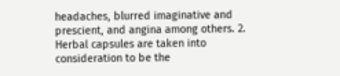headaches, blurred imaginative and prescient, and angina among others. 2. Herbal capsules are taken into consideration to be the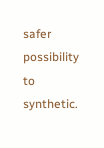safer possibility to synthetic.